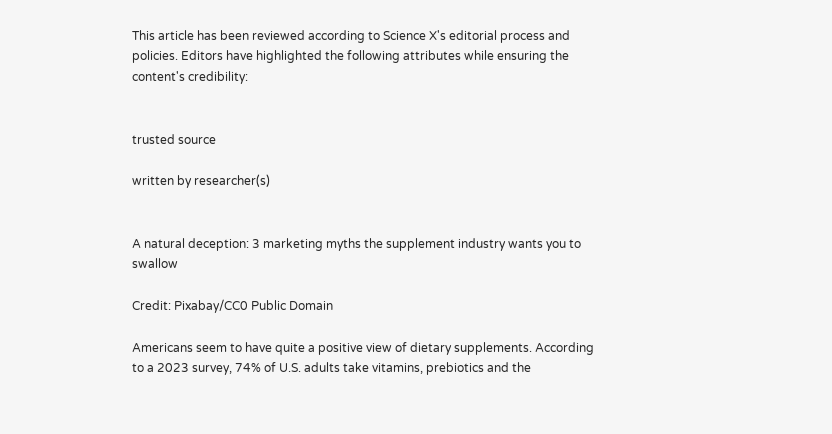This article has been reviewed according to Science X's editorial process and policies. Editors have highlighted the following attributes while ensuring the content's credibility:


trusted source

written by researcher(s)


A natural deception: 3 marketing myths the supplement industry wants you to swallow

Credit: Pixabay/CC0 Public Domain

Americans seem to have quite a positive view of dietary supplements. According to a 2023 survey, 74% of U.S. adults take vitamins, prebiotics and the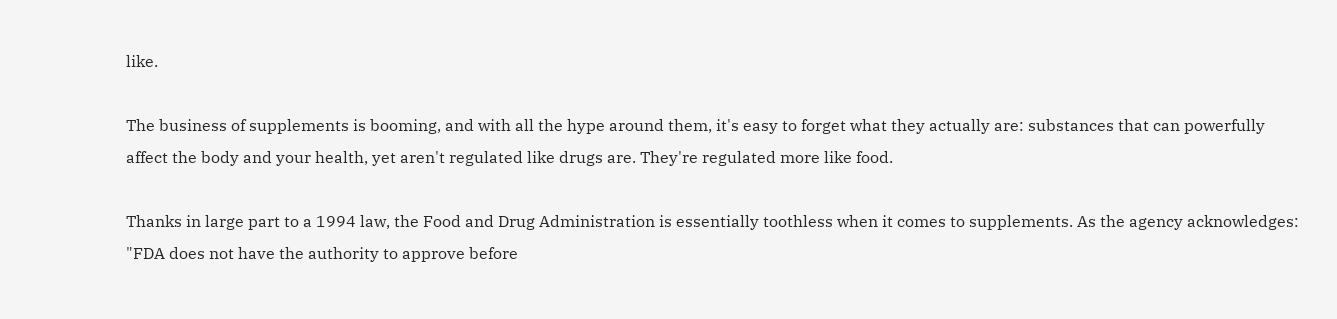like.

The business of supplements is booming, and with all the hype around them, it's easy to forget what they actually are: substances that can powerfully affect the body and your health, yet aren't regulated like drugs are. They're regulated more like food.

Thanks in large part to a 1994 law, the Food and Drug Administration is essentially toothless when it comes to supplements. As the agency acknowledges: "FDA does not have the authority to approve before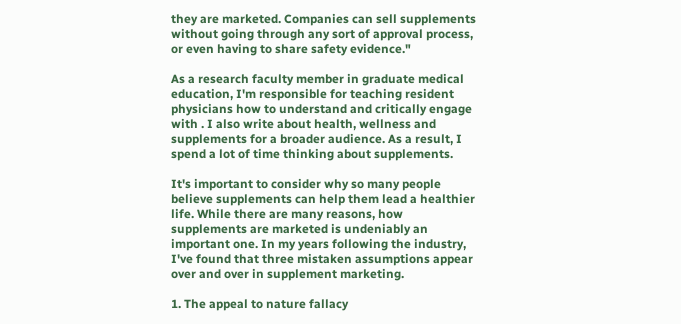they are marketed. Companies can sell supplements without going through any sort of approval process, or even having to share safety evidence."

As a research faculty member in graduate medical education, I'm responsible for teaching resident physicians how to understand and critically engage with . I also write about health, wellness and supplements for a broader audience. As a result, I spend a lot of time thinking about supplements.

It's important to consider why so many people believe supplements can help them lead a healthier life. While there are many reasons, how supplements are marketed is undeniably an important one. In my years following the industry, I've found that three mistaken assumptions appear over and over in supplement marketing.

1. The appeal to nature fallacy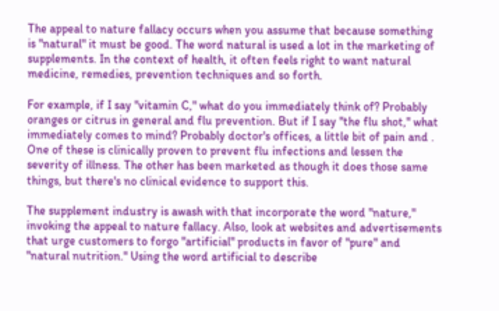The appeal to nature fallacy occurs when you assume that because something is "natural" it must be good. The word natural is used a lot in the marketing of supplements. In the context of health, it often feels right to want natural medicine, remedies, prevention techniques and so forth.

For example, if I say "vitamin C," what do you immediately think of? Probably oranges or citrus in general and flu prevention. But if I say "the flu shot," what immediately comes to mind? Probably doctor's offices, a little bit of pain and . One of these is clinically proven to prevent flu infections and lessen the severity of illness. The other has been marketed as though it does those same things, but there's no clinical evidence to support this.

The supplement industry is awash with that incorporate the word "nature," invoking the appeal to nature fallacy. Also, look at websites and advertisements that urge customers to forgo "artificial" products in favor of "pure" and "natural nutrition." Using the word artificial to describe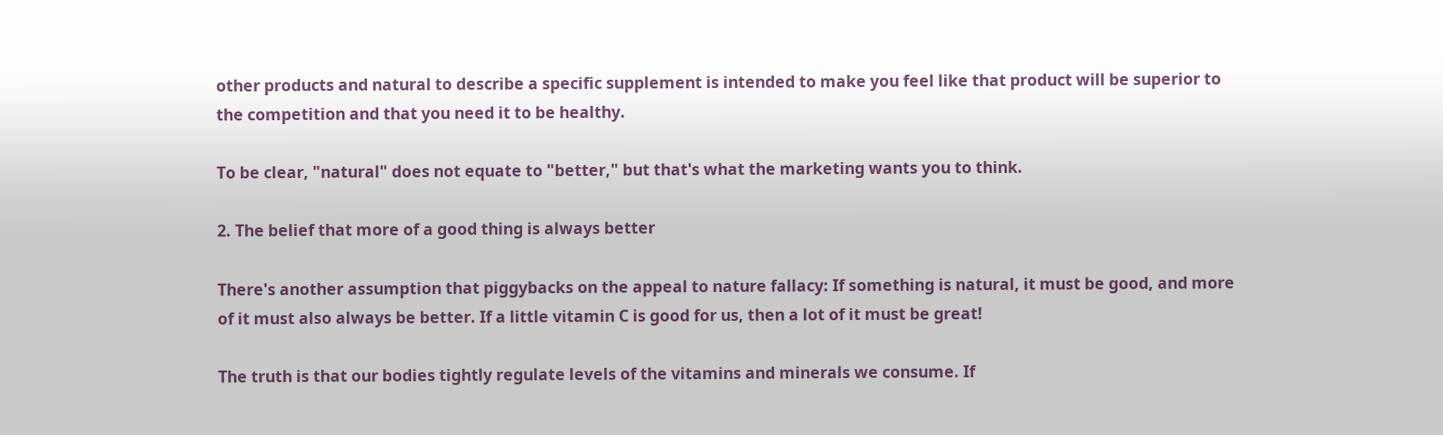other products and natural to describe a specific supplement is intended to make you feel like that product will be superior to the competition and that you need it to be healthy.

To be clear, "natural" does not equate to "better," but that's what the marketing wants you to think.

2. The belief that more of a good thing is always better

There's another assumption that piggybacks on the appeal to nature fallacy: If something is natural, it must be good, and more of it must also always be better. If a little vitamin C is good for us, then a lot of it must be great!

The truth is that our bodies tightly regulate levels of the vitamins and minerals we consume. If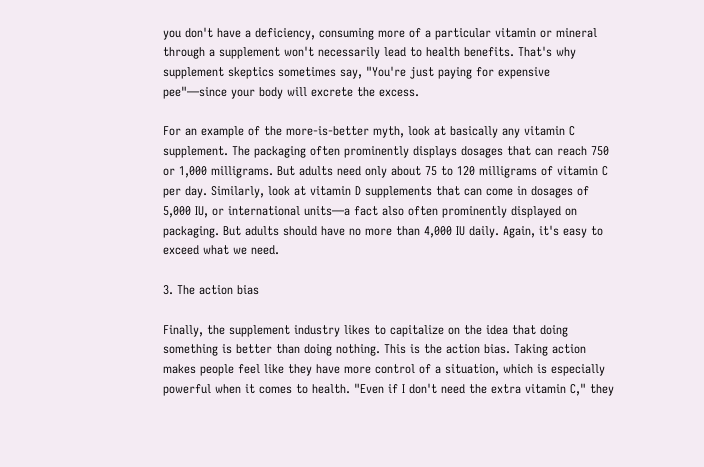you don't have a deficiency, consuming more of a particular vitamin or mineral through a supplement won't necessarily lead to health benefits. That's why supplement skeptics sometimes say, "You're just paying for expensive pee"—since your body will excrete the excess.

For an example of the more-is-better myth, look at basically any vitamin C supplement. The packaging often prominently displays dosages that can reach 750 or 1,000 milligrams. But adults need only about 75 to 120 milligrams of vitamin C per day. Similarly, look at vitamin D supplements that can come in dosages of 5,000 IU, or international units—a fact also often prominently displayed on packaging. But adults should have no more than 4,000 IU daily. Again, it's easy to exceed what we need.

3. The action bias

Finally, the supplement industry likes to capitalize on the idea that doing something is better than doing nothing. This is the action bias. Taking action makes people feel like they have more control of a situation, which is especially powerful when it comes to health. "Even if I don't need the extra vitamin C," they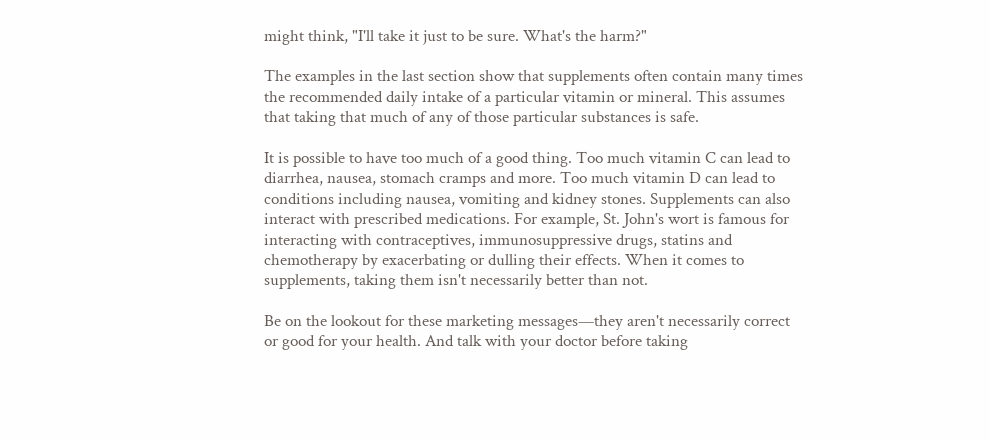might think, "I'll take it just to be sure. What's the harm?"

The examples in the last section show that supplements often contain many times the recommended daily intake of a particular vitamin or mineral. This assumes that taking that much of any of those particular substances is safe.

It is possible to have too much of a good thing. Too much vitamin C can lead to diarrhea, nausea, stomach cramps and more. Too much vitamin D can lead to conditions including nausea, vomiting and kidney stones. Supplements can also interact with prescribed medications. For example, St. John's wort is famous for interacting with contraceptives, immunosuppressive drugs, statins and chemotherapy by exacerbating or dulling their effects. When it comes to supplements, taking them isn't necessarily better than not.

Be on the lookout for these marketing messages—they aren't necessarily correct or good for your health. And talk with your doctor before taking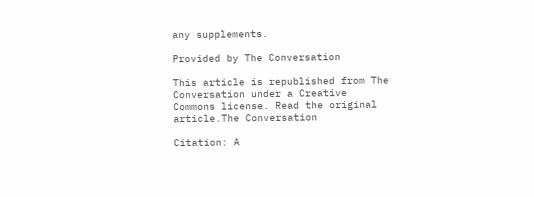any supplements.

Provided by The Conversation

This article is republished from The Conversation under a Creative Commons license. Read the original article.The Conversation

Citation: A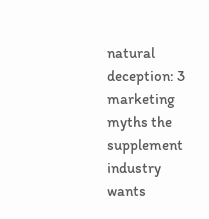natural deception: 3 marketing myths the supplement industry wants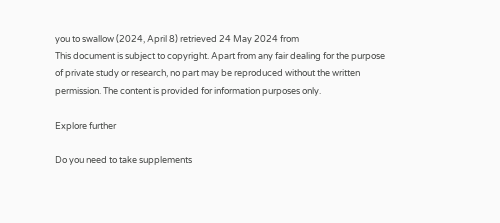you to swallow (2024, April 8) retrieved 24 May 2024 from
This document is subject to copyright. Apart from any fair dealing for the purpose of private study or research, no part may be reproduced without the written permission. The content is provided for information purposes only.

Explore further

Do you need to take supplements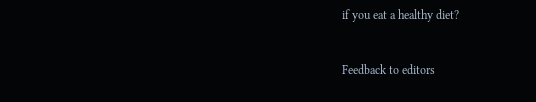if you eat a healthy diet?


Feedback to editors